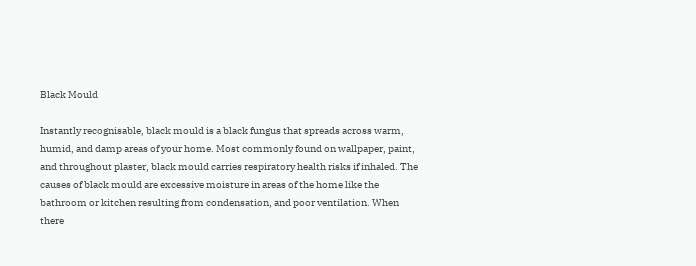Black Mould

Instantly recognisable, black mould is a black fungus that spreads across warm, humid, and damp areas of your home. Most commonly found on wallpaper, paint, and throughout plaster, black mould carries respiratory health risks if inhaled. The causes of black mould are excessive moisture in areas of the home like the bathroom or kitchen resulting from condensation, and poor ventilation. When there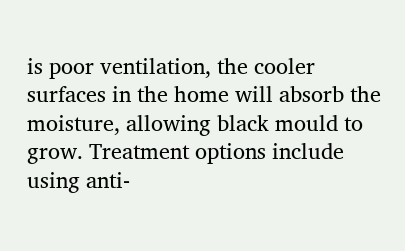is poor ventilation, the cooler surfaces in the home will absorb the moisture, allowing black mould to grow. Treatment options include using anti-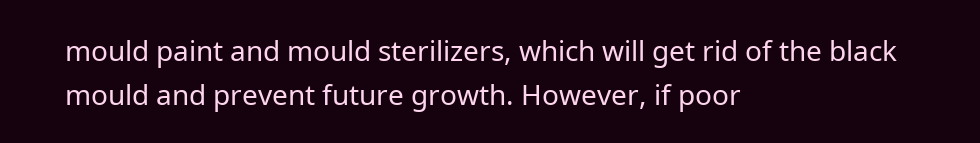mould paint and mould sterilizers, which will get rid of the black mould and prevent future growth. However, if poor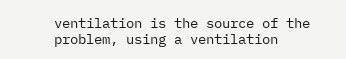ventilation is the source of the problem, using a ventilation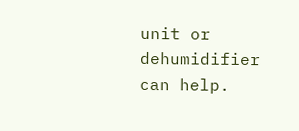unit or dehumidifier can help.